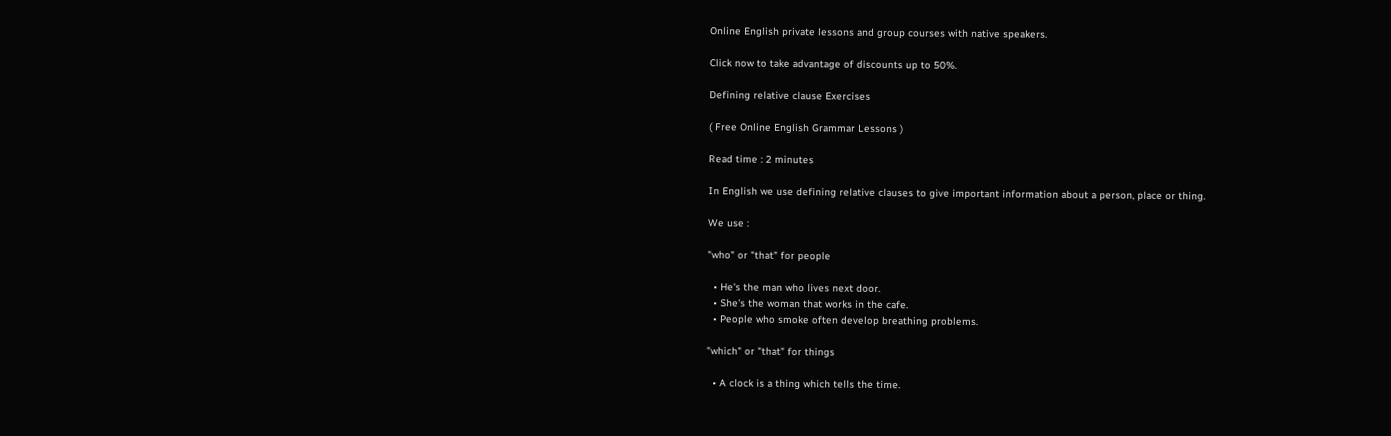Online English private lessons and group courses with native speakers.

Click now to take advantage of discounts up to 50%.

Defining relative clause Exercises

( Free Online English Grammar Lessons )

Read time : 2 minutes

In English we use defining relative clauses to give important information about a person, place or thing.

We use :

"who" or "that" for people

  • He's the man who lives next door.
  • She's the woman that works in the cafe.
  • People who smoke often develop breathing problems.

"which" or "that" for things

  • A clock is a thing which tells the time.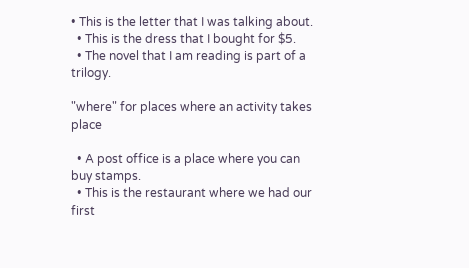• This is the letter that I was talking about.
  • This is the dress that I bought for $5.
  • The novel that I am reading is part of a trilogy.

"where" for places where an activity takes place

  • A post office is a place where you can buy stamps.
  • This is the restaurant where we had our first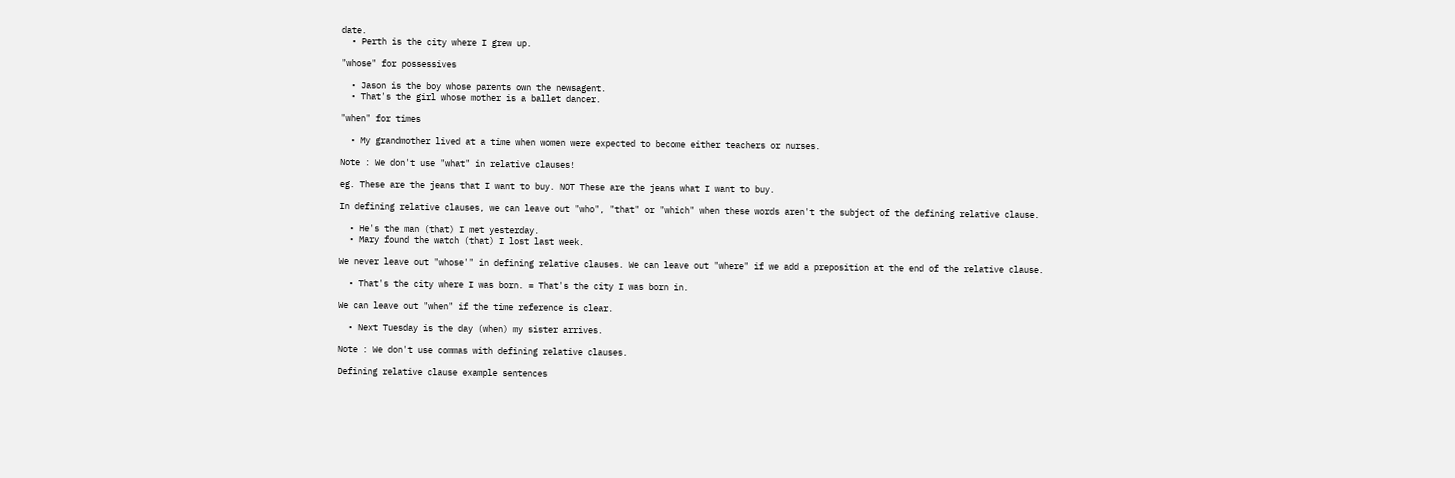date.
  • Perth is the city where I grew up.

"whose" for possessives

  • Jason is the boy whose parents own the newsagent.
  • That's the girl whose mother is a ballet dancer.

"when" for times

  • My grandmother lived at a time when women were expected to become either teachers or nurses.

Note : We don't use "what" in relative clauses!

eg. These are the jeans that I want to buy. NOT These are the jeans what I want to buy.

In defining relative clauses, we can leave out "who", "that" or "which" when these words aren't the subject of the defining relative clause.

  • He's the man (that) I met yesterday.
  • Mary found the watch (that) I lost last week.

We never leave out "whose'" in defining relative clauses. We can leave out "where" if we add a preposition at the end of the relative clause.

  • That's the city where I was born. = That's the city I was born in.

We can leave out "when" if the time reference is clear.

  • Next Tuesday is the day (when) my sister arrives.

Note : We don't use commas with defining relative clauses.

Defining relative clause example sentences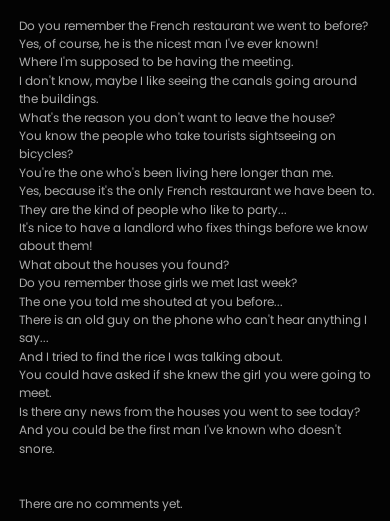Do you remember the French restaurant we went to before?
Yes, of course, he is the nicest man I've ever known!
Where I'm supposed to be having the meeting.
I don't know, maybe I like seeing the canals going around the buildings.
What's the reason you don't want to leave the house?
You know the people who take tourists sightseeing on bicycles?
You're the one who's been living here longer than me.
Yes, because it's the only French restaurant we have been to.
They are the kind of people who like to party...
It's nice to have a landlord who fixes things before we know about them!
What about the houses you found?
Do you remember those girls we met last week?
The one you told me shouted at you before...
There is an old guy on the phone who can't hear anything I say...
And I tried to find the rice I was talking about.
You could have asked if she knew the girl you were going to meet.
Is there any news from the houses you went to see today?
And you could be the first man I've known who doesn't snore.


There are no comments yet.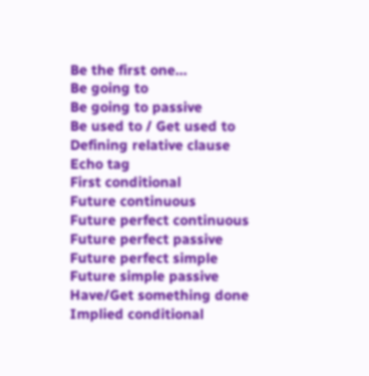Be the first one...
Be going to
Be going to passive
Be used to / Get used to
Defining relative clause
Echo tag
First conditional
Future continuous
Future perfect continuous
Future perfect passive
Future perfect simple
Future simple passive
Have/Get something done
Implied conditional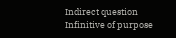Indirect question
Infinitive of purpose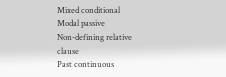Mixed conditional
Modal passive
Non-defining relative clause
Past continuous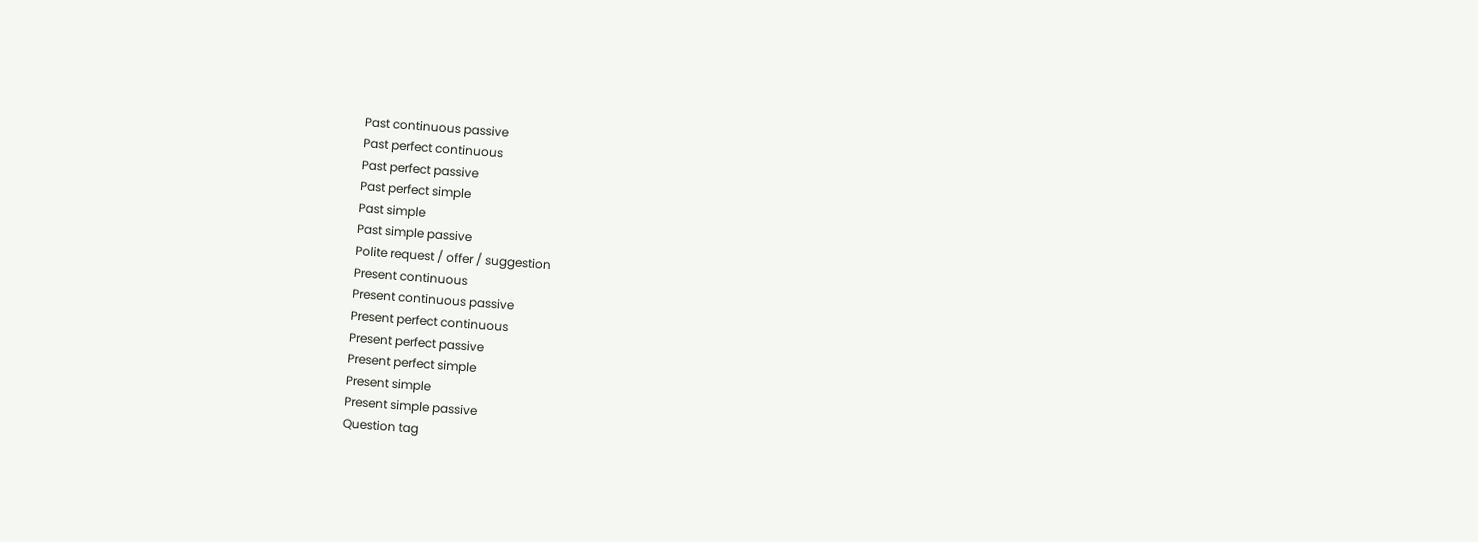Past continuous passive
Past perfect continuous
Past perfect passive
Past perfect simple
Past simple
Past simple passive
Polite request / offer / suggestion
Present continuous
Present continuous passive
Present perfect continuous
Present perfect passive
Present perfect simple
Present simple
Present simple passive
Question tag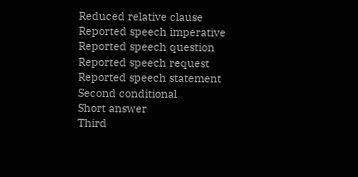Reduced relative clause
Reported speech imperative
Reported speech question
Reported speech request
Reported speech statement
Second conditional
Short answer
Third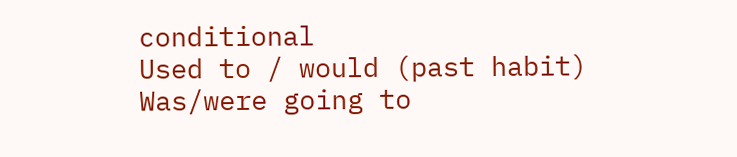conditional
Used to / would (past habit)
Was/were going to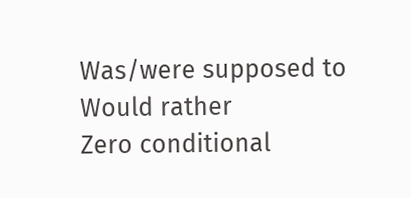Was/were supposed to
Would rather
Zero conditional